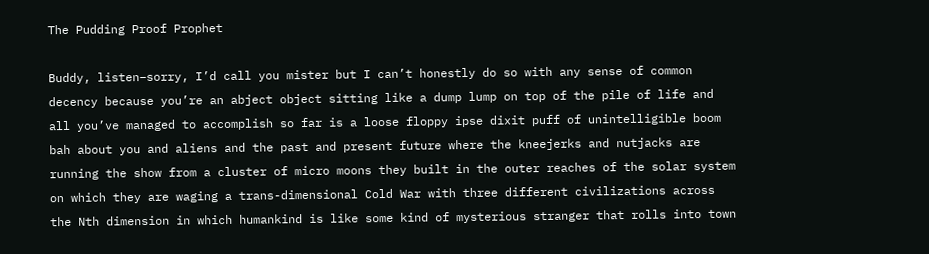The Pudding Proof Prophet

Buddy, listen–sorry, I’d call you mister but I can’t honestly do so with any sense of common decency because you’re an abject object sitting like a dump lump on top of the pile of life and all you’ve managed to accomplish so far is a loose floppy ipse dixit puff of unintelligible boom bah about you and aliens and the past and present future where the kneejerks and nutjacks are running the show from a cluster of micro moons they built in the outer reaches of the solar system on which they are waging a trans-dimensional Cold War with three different civilizations across the Nth dimension in which humankind is like some kind of mysterious stranger that rolls into town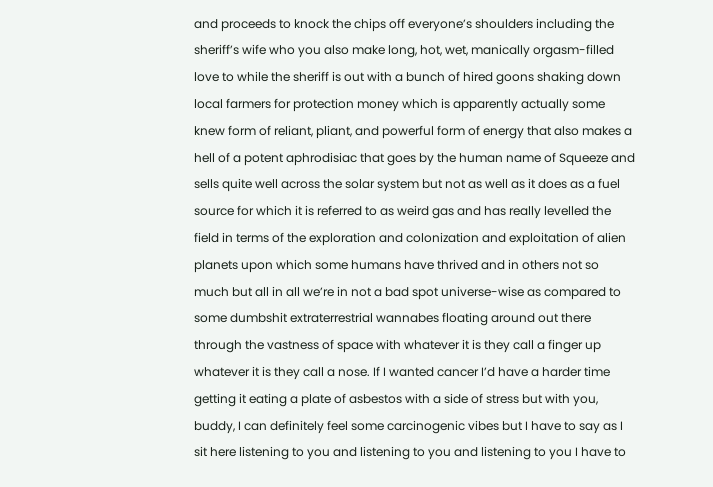and proceeds to knock the chips off everyone’s shoulders including the sheriff’s wife who you also make long, hot, wet, manically orgasm-filled love to while the sheriff is out with a bunch of hired goons shaking down local farmers for protection money which is apparently actually some knew form of reliant, pliant, and powerful form of energy that also makes a hell of a potent aphrodisiac that goes by the human name of Squeeze and sells quite well across the solar system but not as well as it does as a fuel source for which it is referred to as weird gas and has really levelled the field in terms of the exploration and colonization and exploitation of alien planets upon which some humans have thrived and in others not so much but all in all we’re in not a bad spot universe-wise as compared to some dumbshit extraterrestrial wannabes floating around out there through the vastness of space with whatever it is they call a finger up whatever it is they call a nose. If I wanted cancer I’d have a harder time getting it eating a plate of asbestos with a side of stress but with you, buddy, I can definitely feel some carcinogenic vibes but I have to say as I sit here listening to you and listening to you and listening to you I have to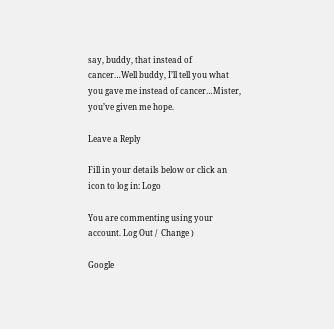say, buddy, that instead of cancer…Well buddy, I’ll tell you what you gave me instead of cancer…Mister, you’ve given me hope.

Leave a Reply

Fill in your details below or click an icon to log in: Logo

You are commenting using your account. Log Out /  Change )

Google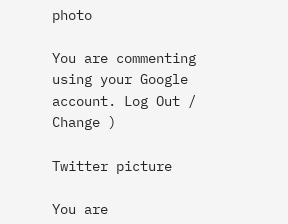photo

You are commenting using your Google account. Log Out /  Change )

Twitter picture

You are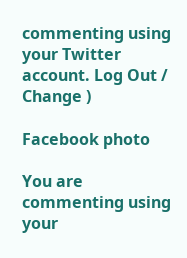commenting using your Twitter account. Log Out /  Change )

Facebook photo

You are commenting using your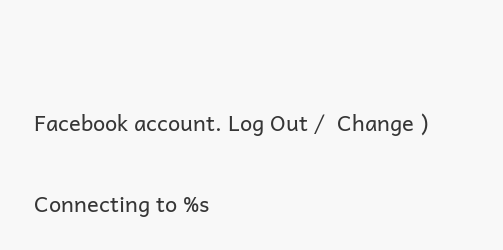Facebook account. Log Out /  Change )

Connecting to %s